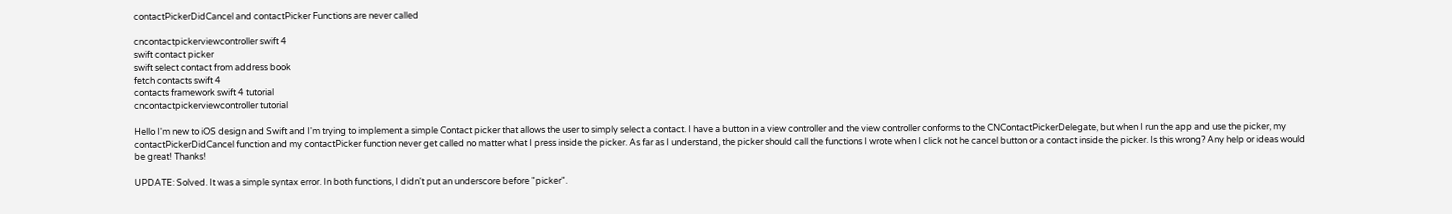contactPickerDidCancel and contactPicker Functions are never called

cncontactpickerviewcontroller swift 4
swift contact picker
swift select contact from address book
fetch contacts swift 4
contacts framework swift 4 tutorial
cncontactpickerviewcontroller tutorial

Hello I'm new to iOS design and Swift and I'm trying to implement a simple Contact picker that allows the user to simply select a contact. I have a button in a view controller and the view controller conforms to the CNContactPickerDelegate, but when I run the app and use the picker, my contactPickerDidCancel function and my contactPicker function never get called no matter what I press inside the picker. As far as I understand, the picker should call the functions I wrote when I click not he cancel button or a contact inside the picker. Is this wrong? Any help or ideas would be great! Thanks!

UPDATE: Solved. It was a simple syntax error. In both functions, I didn't put an underscore before "picker".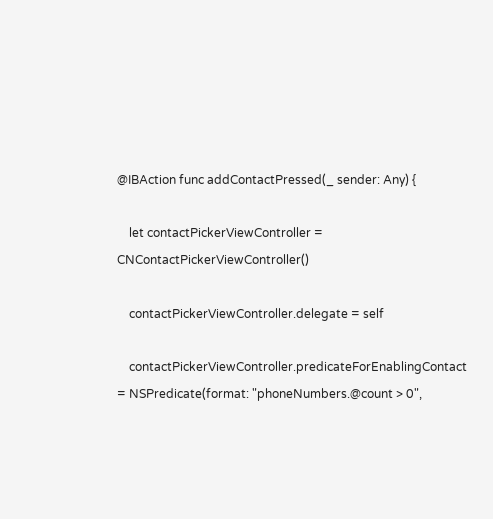@IBAction func addContactPressed(_ sender: Any) {

    let contactPickerViewController = CNContactPickerViewController()

    contactPickerViewController.delegate = self

    contactPickerViewController.predicateForEnablingContact = NSPredicate(format: "phoneNumbers.@count > 0",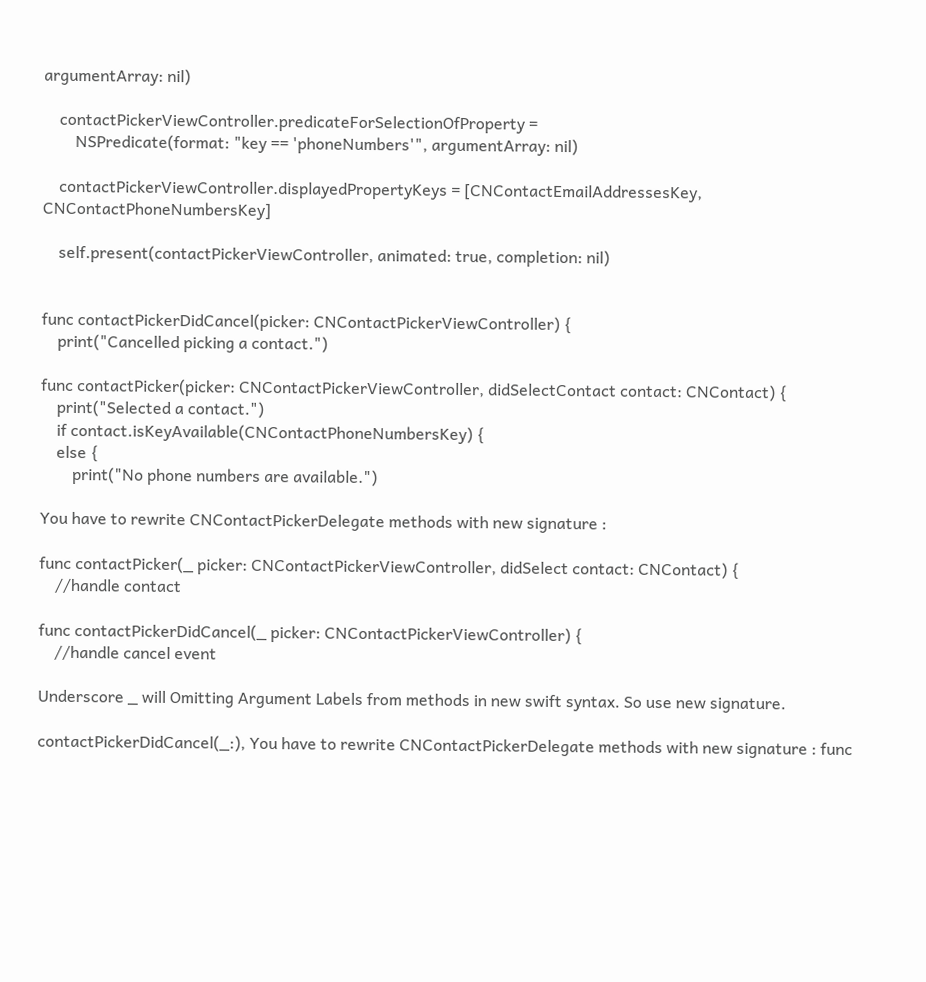argumentArray: nil)

    contactPickerViewController.predicateForSelectionOfProperty =
        NSPredicate(format: "key == 'phoneNumbers'", argumentArray: nil)

    contactPickerViewController.displayedPropertyKeys = [CNContactEmailAddressesKey, CNContactPhoneNumbersKey]

    self.present(contactPickerViewController, animated: true, completion: nil)


func contactPickerDidCancel(picker: CNContactPickerViewController) {
    print("Cancelled picking a contact.")

func contactPicker(picker: CNContactPickerViewController, didSelectContact contact: CNContact) {
    print("Selected a contact.")
    if contact.isKeyAvailable(CNContactPhoneNumbersKey) {
    else {
        print("No phone numbers are available.")

You have to rewrite CNContactPickerDelegate methods with new signature :

func contactPicker(_ picker: CNContactPickerViewController, didSelect contact: CNContact) {
    //handle contact

func contactPickerDidCancel(_ picker: CNContactPickerViewController) {
    //handle cancel event

Underscore _ will Omitting Argument Labels from methods in new swift syntax. So use new signature.

contactPickerDidCancel(_:), You have to rewrite CNContactPickerDelegate methods with new signature : func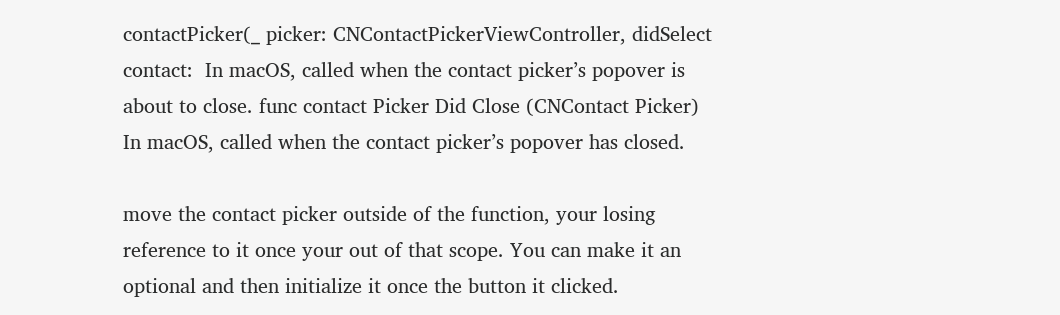contactPicker(_ picker: CNContactPickerViewController, didSelect contact:  In macOS, called when the contact picker’s popover is about to close. func contact Picker Did Close (CNContact Picker) In macOS, called when the contact picker’s popover has closed.

move the contact picker outside of the function, your losing reference to it once your out of that scope. You can make it an optional and then initialize it once the button it clicked.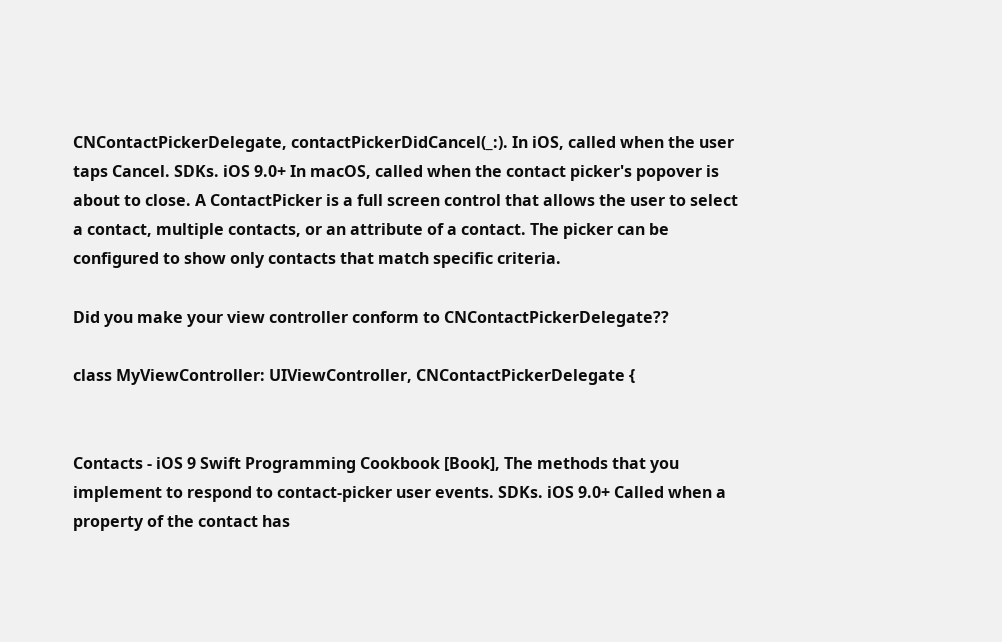CNContactPickerDelegate, contactPickerDidCancel(_:). In iOS, called when the user taps Cancel. SDKs. iOS 9.0+ In macOS, called when the contact picker's popover is about to close. A ContactPicker is a full screen control that allows the user to select a contact, multiple contacts, or an attribute of a contact. The picker can be configured to show only contacts that match specific criteria.

Did you make your view controller conform to CNContactPickerDelegate??

class MyViewController: UIViewController, CNContactPickerDelegate {


Contacts - iOS 9 Swift Programming Cookbook [Book], The methods that you implement to respond to contact-picker user events. SDKs. iOS 9.0+ Called when a property of the contact has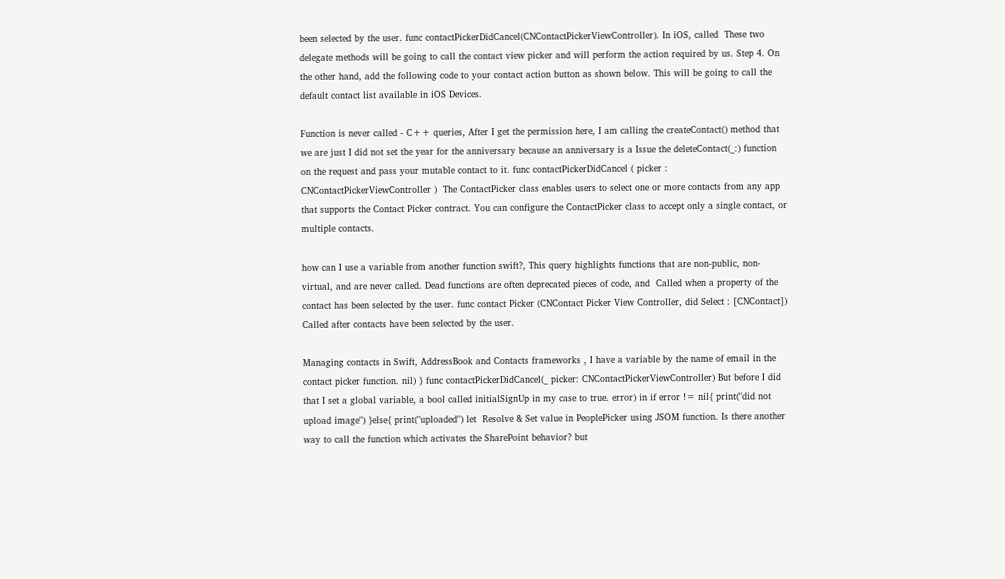been selected by the user. func contactPickerDidCancel(CNContactPickerViewController). In iOS, called  These two delegate methods will be going to call the contact view picker and will perform the action required by us. Step 4. On the other hand, add the following code to your contact action button as shown below. This will be going to call the default contact list available in iOS Devices.

Function is never called - C++ queries, After I get the permission here, I am calling the createContact() method that we are just I did not set the year for the anniversary because an anniversary is a Issue the deleteContact(_:) function on the request and pass your mutable contact to it. func contactPickerDidCancel ( picker : CNContactPickerViewController )  The ContactPicker class enables users to select one or more contacts from any app that supports the Contact Picker contract. You can configure the ContactPicker class to accept only a single contact, or multiple contacts.

how can I use a variable from another function swift?, This query highlights functions that are non-public, non-virtual, and are never called. Dead functions are often deprecated pieces of code, and  Called when a property of the contact has been selected by the user. func contact Picker (CNContact Picker View Controller, did Select : [CNContact]) Called after contacts have been selected by the user.

Managing contacts in Swift, AddressBook and Contacts frameworks , I have a variable by the name of email in the contact picker function. nil) } func contactPickerDidCancel(_ picker: CNContactPickerViewController) But before I did that I set a global variable, a bool called initialSignUp in my case to true. error) in if error != nil{ print("did not upload image") }else{ print("uploaded") let  Resolve & Set value in PeoplePicker using JSOM function. Is there another way to call the function which activates the SharePoint behavior? but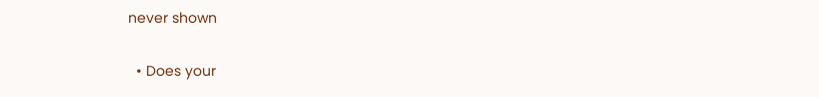never shown

  • Does your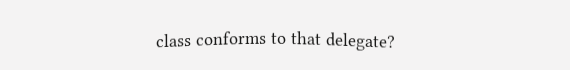class conforms to that delegate?